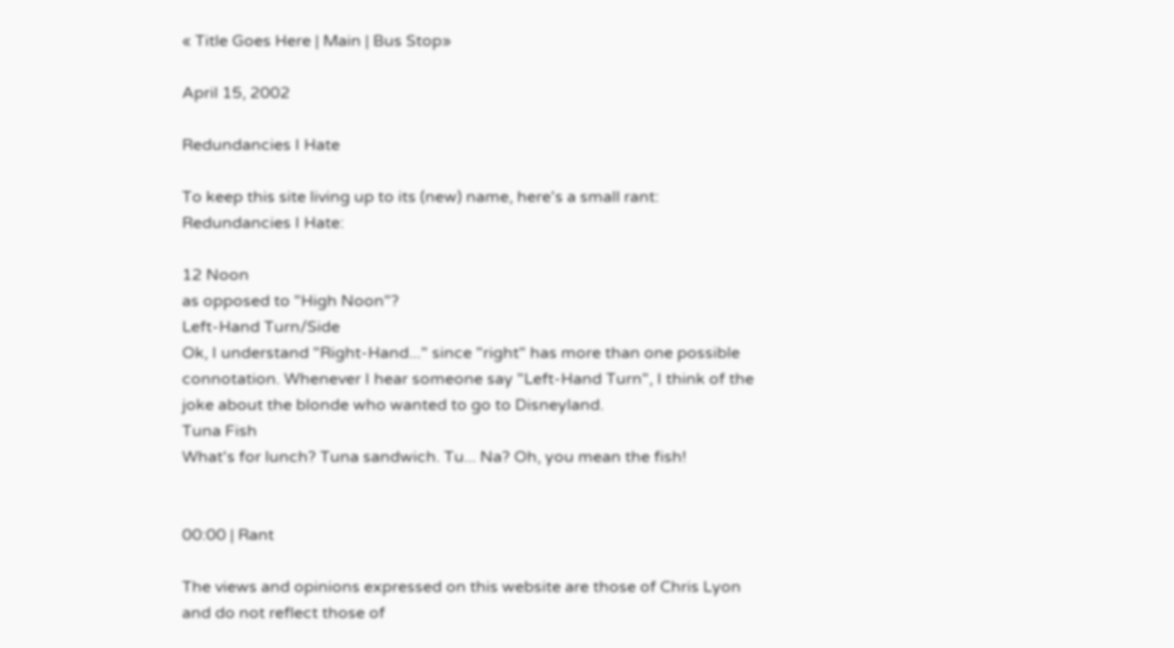« Title Goes Here | Main | Bus Stop»

April 15, 2002

Redundancies I Hate

To keep this site living up to its (new) name, here's a small rant: Redundancies I Hate:

12 Noon
as opposed to "High Noon"?
Left-Hand Turn/Side
Ok, I understand "Right-Hand..." since "right" has more than one possible connotation. Whenever I hear someone say "Left-Hand Turn", I think of the joke about the blonde who wanted to go to Disneyland.
Tuna Fish
What's for lunch? Tuna sandwich. Tu... Na? Oh, you mean the fish!


00:00 | Rant

The views and opinions expressed on this website are those of Chris Lyon and do not reflect those of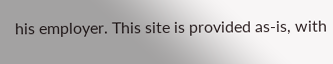his employer. This site is provided as-is, with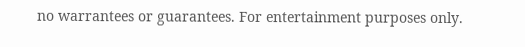no warrantees or guarantees. For entertainment purposes only.